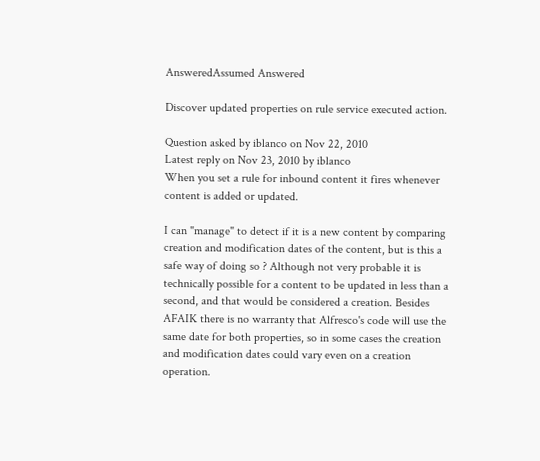AnsweredAssumed Answered

Discover updated properties on rule service executed action.

Question asked by iblanco on Nov 22, 2010
Latest reply on Nov 23, 2010 by iblanco
When you set a rule for inbound content it fires whenever content is added or updated.

I can "manage" to detect if it is a new content by comparing creation and modification dates of the content, but is this a safe way of doing so ? Although not very probable it is technically possible for a content to be updated in less than a second, and that would be considered a creation. Besides AFAIK there is no warranty that Alfresco's code will use the same date for both properties, so in some cases the creation and modification dates could vary even on a creation operation.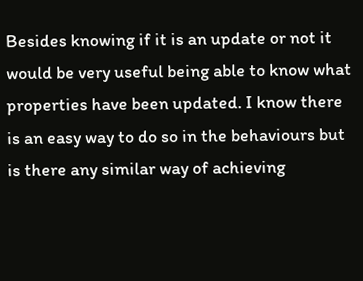Besides knowing if it is an update or not it would be very useful being able to know what properties have been updated. I know there is an easy way to do so in the behaviours but is there any similar way of achieving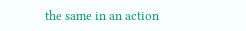the same in an action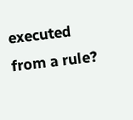executed from a rule?